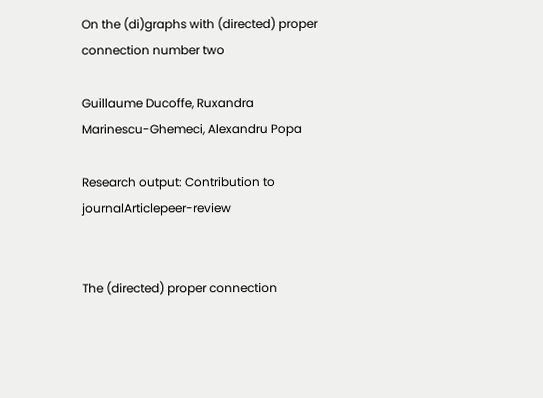On the (di)graphs with (directed) proper connection number two

Guillaume Ducoffe, Ruxandra Marinescu-Ghemeci, Alexandru Popa

Research output: Contribution to journalArticlepeer-review


The (directed) proper connection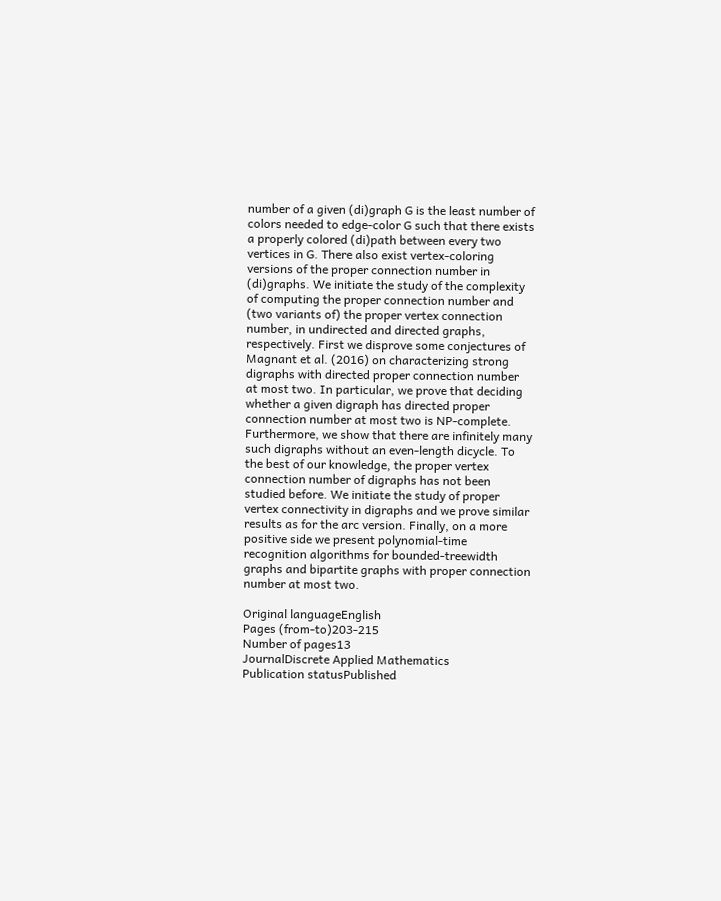number of a given (di)graph G is the least number of colors needed to edge-color G such that there exists a properly colored (di)path between every two vertices in G. There also exist vertex-coloring versions of the proper connection number in (di)graphs. We initiate the study of the complexity of computing the proper connection number and (two variants of) the proper vertex connection number, in undirected and directed graphs, respectively. First we disprove some conjectures of Magnant et al. (2016) on characterizing strong digraphs with directed proper connection number at most two. In particular, we prove that deciding whether a given digraph has directed proper connection number at most two is NP-complete. Furthermore, we show that there are infinitely many such digraphs without an even-length dicycle. To the best of our knowledge, the proper vertex connection number of digraphs has not been studied before. We initiate the study of proper vertex connectivity in digraphs and we prove similar results as for the arc version. Finally, on a more positive side we present polynomial-time recognition algorithms for bounded-treewidth graphs and bipartite graphs with proper connection number at most two.

Original languageEnglish
Pages (from-to)203-215
Number of pages13
JournalDiscrete Applied Mathematics
Publication statusPublished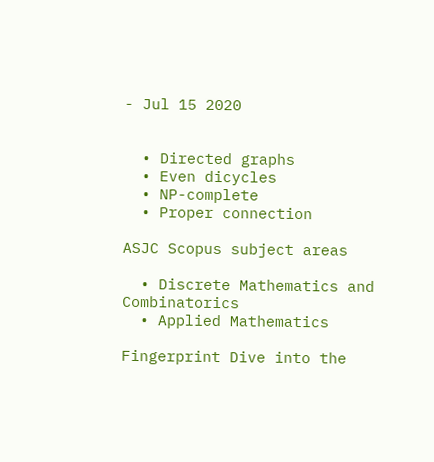- Jul 15 2020


  • Directed graphs
  • Even dicycles
  • NP-complete
  • Proper connection

ASJC Scopus subject areas

  • Discrete Mathematics and Combinatorics
  • Applied Mathematics

Fingerprint Dive into the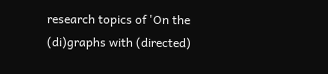research topics of 'On the (di)graphs with (directed)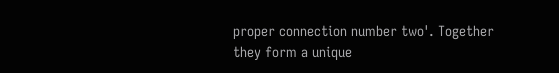proper connection number two'. Together they form a unique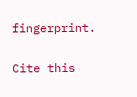fingerprint.

Cite this